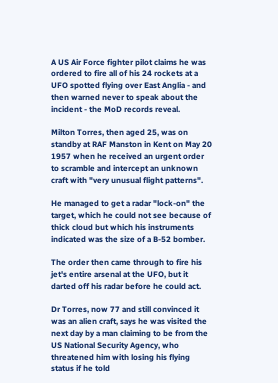A US Air Force fighter pilot claims he was ordered to fire all of his 24 rockets at a UFO spotted flying over East Anglia - and then warned never to speak about the incident - the MoD records reveal.

Milton Torres, then aged 25, was on standby at RAF Manston in Kent on May 20 1957 when he received an urgent order to scramble and intercept an unknown craft with "very unusual flight patterns".

He managed to get a radar "lock-on" the target, which he could not see because of thick cloud but which his instruments indicated was the size of a B-52 bomber.

The order then came through to fire his jet's entire arsenal at the UFO, but it darted off his radar before he could act.

Dr Torres, now 77 and still convinced it was an alien craft, says he was visited the next day by a man claiming to be from the US National Security Agency, who threatened him with losing his flying status if he told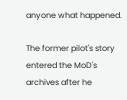anyone what happened.

The former pilot's story entered the MoD's archives after he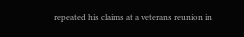repeated his claims at a veterans reunion in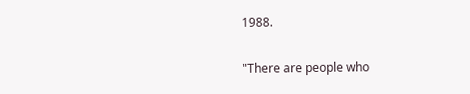1988.

"There are people who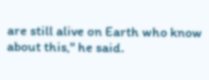are still alive on Earth who know about this," he said.